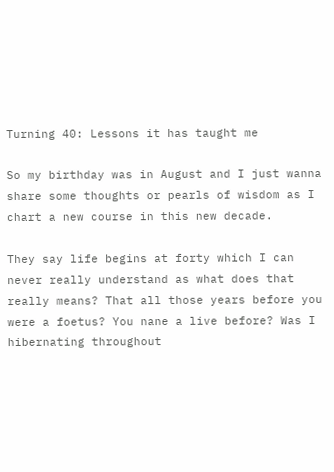Turning 40: Lessons it has taught me

So my birthday was in August and I just wanna share some thoughts or pearls of wisdom as I chart a new course in this new decade.

They say life begins at forty which I can never really understand as what does that really means? That all those years before you were a foetus? You nane a live before? Was I hibernating throughout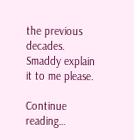the previous decades. Smaddy explain it to me please.

Continue reading…